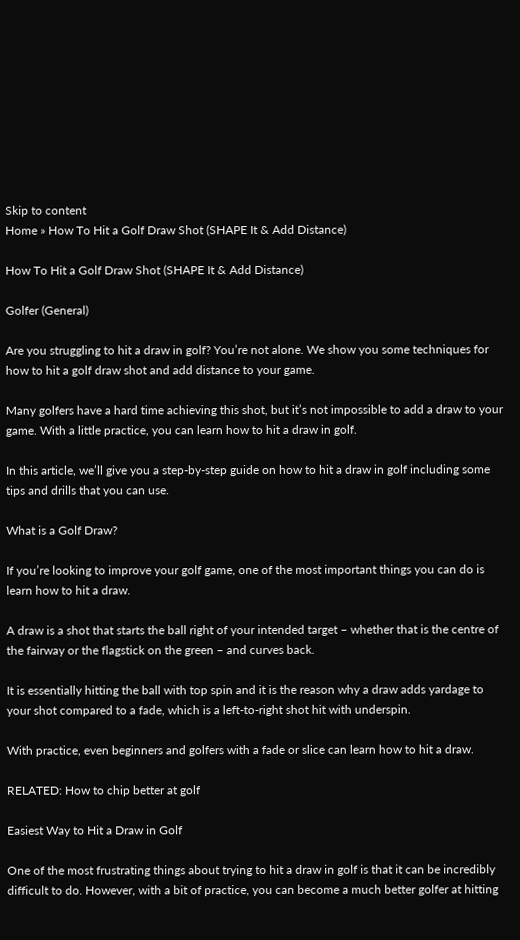Skip to content
Home » How To Hit a Golf Draw Shot (SHAPE It & Add Distance)

How To Hit a Golf Draw Shot (SHAPE It & Add Distance)

Golfer (General)

Are you struggling to hit a draw in golf? You’re not alone. We show you some techniques for how to hit a golf draw shot and add distance to your game.

Many golfers have a hard time achieving this shot, but it’s not impossible to add a draw to your game. With a little practice, you can learn how to hit a draw in golf.

In this article, we’ll give you a step-by-step guide on how to hit a draw in golf including some tips and drills that you can use.

What is a Golf Draw?

If you’re looking to improve your golf game, one of the most important things you can do is learn how to hit a draw.

A draw is a shot that starts the ball right of your intended target – whether that is the centre of the fairway or the flagstick on the green – and curves back.

It is essentially hitting the ball with top spin and it is the reason why a draw adds yardage to your shot compared to a fade, which is a left-to-right shot hit with underspin.

With practice, even beginners and golfers with a fade or slice can learn how to hit a draw.

RELATED: How to chip better at golf

Easiest Way to Hit a Draw in Golf

One of the most frustrating things about trying to hit a draw in golf is that it can be incredibly difficult to do. However, with a bit of practice, you can become a much better golfer at hitting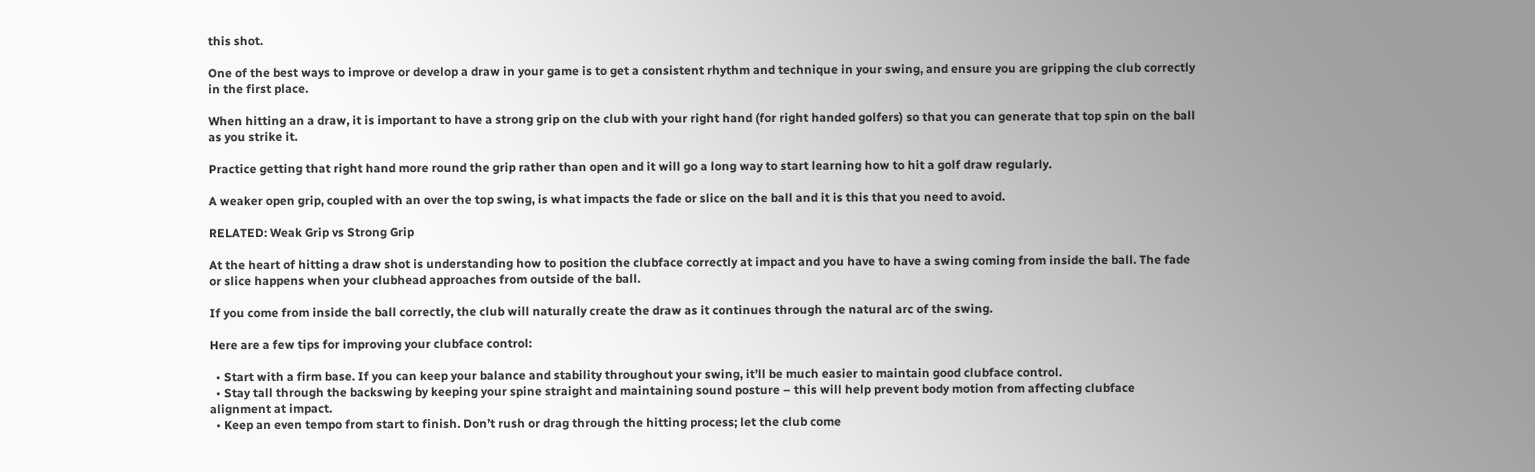this shot.

One of the best ways to improve or develop a draw in your game is to get a consistent rhythm and technique in your swing, and ensure you are gripping the club correctly in the first place.

When hitting an a draw, it is important to have a strong grip on the club with your right hand (for right handed golfers) so that you can generate that top spin on the ball as you strike it.

Practice getting that right hand more round the grip rather than open and it will go a long way to start learning how to hit a golf draw regularly.

A weaker open grip, coupled with an over the top swing, is what impacts the fade or slice on the ball and it is this that you need to avoid.

RELATED: Weak Grip vs Strong Grip

At the heart of hitting a draw shot is understanding how to position the clubface correctly at impact and you have to have a swing coming from inside the ball. The fade or slice happens when your clubhead approaches from outside of the ball.

If you come from inside the ball correctly, the club will naturally create the draw as it continues through the natural arc of the swing.

Here are a few tips for improving your clubface control:

  • Start with a firm base. If you can keep your balance and stability throughout your swing, it’ll be much easier to maintain good clubface control.
  • Stay tall through the backswing by keeping your spine straight and maintaining sound posture – this will help prevent body motion from affecting clubface alignment at impact.
  • Keep an even tempo from start to finish. Don’t rush or drag through the hitting process; let the club come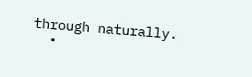through naturally.
  •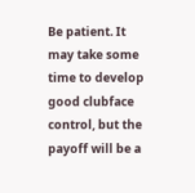Be patient. It may take some time to develop good clubface control, but the payoff will be a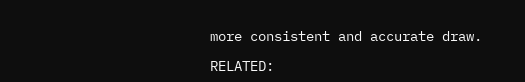more consistent and accurate draw.

RELATED: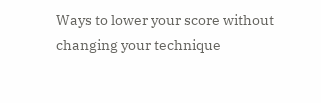Ways to lower your score without changing your technique